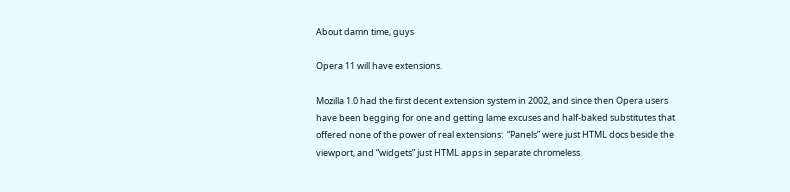About damn time, guys

Opera 11 will have extensions.

Mozilla 1.0 had the first decent extension system in 2002, and since then Opera users have been begging for one and getting lame excuses and half-baked substitutes that offered none of the power of real extensions:  “Panels” were just HTML docs beside the viewport, and “widgets” just HTML apps in separate chromeless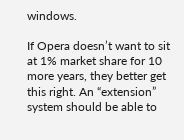windows.

If Opera doesn’t want to sit at 1% market share for 10 more years, they better get this right. An “extension” system should be able to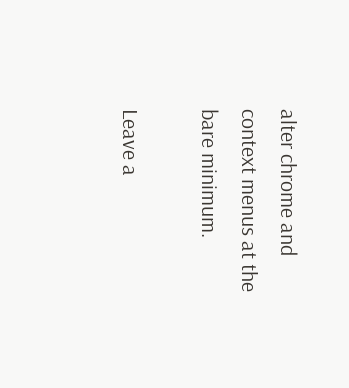alter chrome and context menus at the bare minimum.

Leave a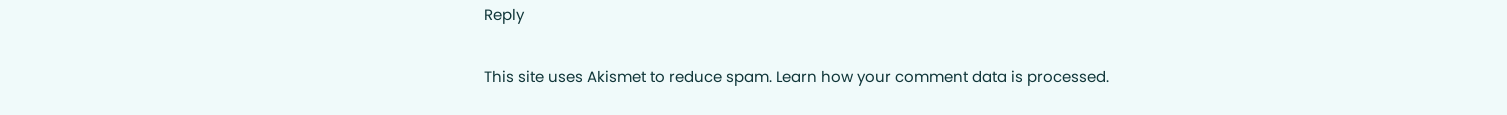Reply

This site uses Akismet to reduce spam. Learn how your comment data is processed.